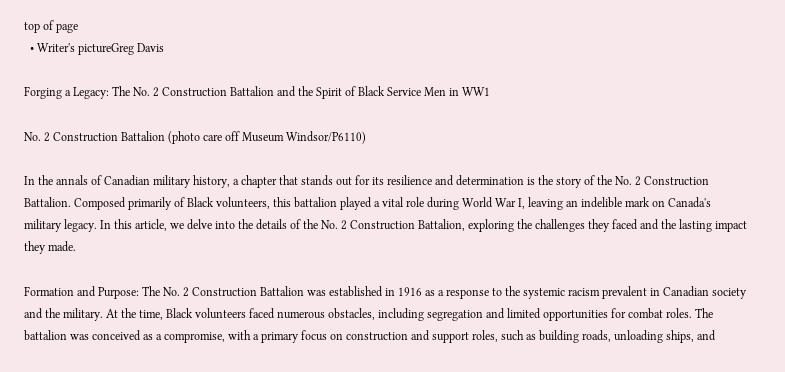top of page
  • Writer's pictureGreg Davis

Forging a Legacy: The No. 2 Construction Battalion and the Spirit of Black Service Men in WW1

No. 2 Construction Battalion (photo care off Museum Windsor/P6110)

In the annals of Canadian military history, a chapter that stands out for its resilience and determination is the story of the No. 2 Construction Battalion. Composed primarily of Black volunteers, this battalion played a vital role during World War I, leaving an indelible mark on Canada's military legacy. In this article, we delve into the details of the No. 2 Construction Battalion, exploring the challenges they faced and the lasting impact they made.

Formation and Purpose: The No. 2 Construction Battalion was established in 1916 as a response to the systemic racism prevalent in Canadian society and the military. At the time, Black volunteers faced numerous obstacles, including segregation and limited opportunities for combat roles. The battalion was conceived as a compromise, with a primary focus on construction and support roles, such as building roads, unloading ships, and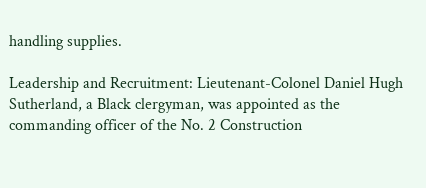handling supplies.

Leadership and Recruitment: Lieutenant-Colonel Daniel Hugh Sutherland, a Black clergyman, was appointed as the commanding officer of the No. 2 Construction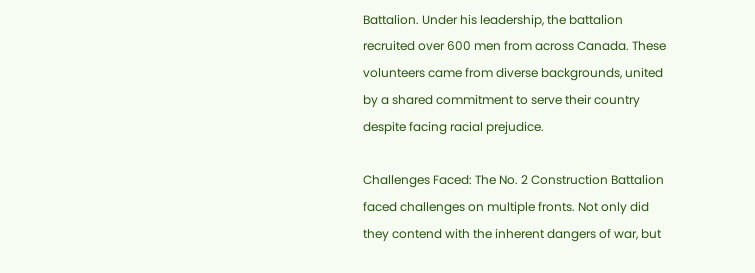Battalion. Under his leadership, the battalion recruited over 600 men from across Canada. These volunteers came from diverse backgrounds, united by a shared commitment to serve their country despite facing racial prejudice.

Challenges Faced: The No. 2 Construction Battalion faced challenges on multiple fronts. Not only did they contend with the inherent dangers of war, but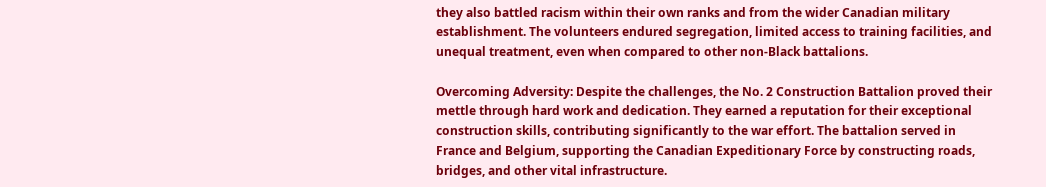they also battled racism within their own ranks and from the wider Canadian military establishment. The volunteers endured segregation, limited access to training facilities, and unequal treatment, even when compared to other non-Black battalions.

Overcoming Adversity: Despite the challenges, the No. 2 Construction Battalion proved their mettle through hard work and dedication. They earned a reputation for their exceptional construction skills, contributing significantly to the war effort. The battalion served in France and Belgium, supporting the Canadian Expeditionary Force by constructing roads, bridges, and other vital infrastructure.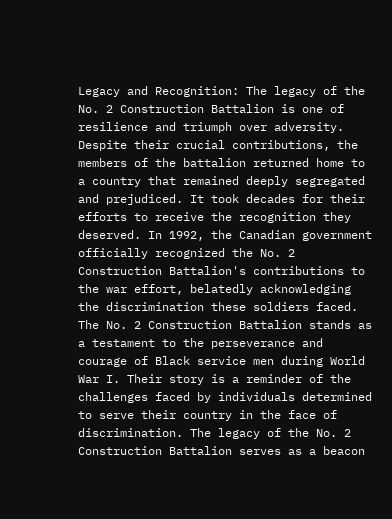Legacy and Recognition: The legacy of the No. 2 Construction Battalion is one of resilience and triumph over adversity. Despite their crucial contributions, the members of the battalion returned home to a country that remained deeply segregated and prejudiced. It took decades for their efforts to receive the recognition they deserved. In 1992, the Canadian government officially recognized the No. 2 Construction Battalion's contributions to the war effort, belatedly acknowledging the discrimination these soldiers faced. The No. 2 Construction Battalion stands as a testament to the perseverance and courage of Black service men during World War I. Their story is a reminder of the challenges faced by individuals determined to serve their country in the face of discrimination. The legacy of the No. 2 Construction Battalion serves as a beacon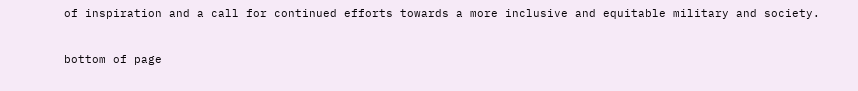of inspiration and a call for continued efforts towards a more inclusive and equitable military and society.


bottom of page